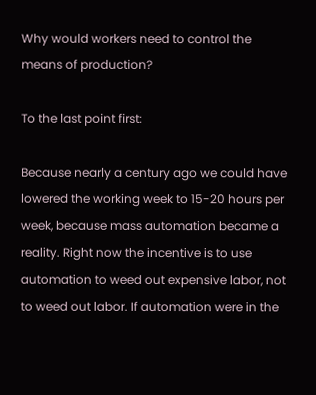Why would workers need to control the means of production?

To the last point first:

Because nearly a century ago we could have lowered the working week to 15-20 hours per week, because mass automation became a reality. Right now the incentive is to use automation to weed out expensive labor, not to weed out labor. If automation were in the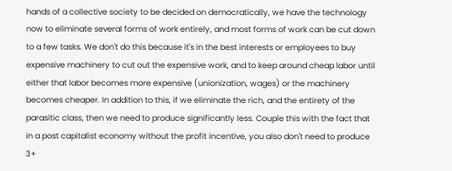hands of a collective society to be decided on democratically, we have the technology now to eliminate several forms of work entirely, and most forms of work can be cut down to a few tasks. We don't do this because it's in the best interests or employees to buy expensive machinery to cut out the expensive work, and to keep around cheap labor until either that labor becomes more expensive (unionization, wages) or the machinery becomes cheaper. In addition to this, if we eliminate the rich, and the entirety of the parasitic class, then we need to produce significantly less. Couple this with the fact that in a post capitalist economy without the profit incentive, you also don't need to produce 3+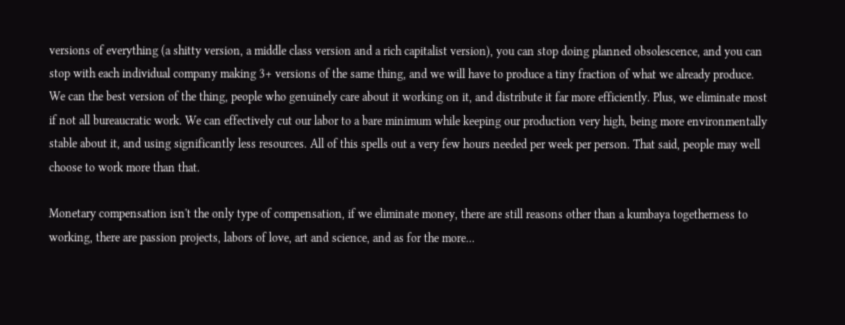versions of everything (a shitty version, a middle class version and a rich capitalist version), you can stop doing planned obsolescence, and you can stop with each individual company making 3+ versions of the same thing, and we will have to produce a tiny fraction of what we already produce. We can the best version of the thing, people who genuinely care about it working on it, and distribute it far more efficiently. Plus, we eliminate most if not all bureaucratic work. We can effectively cut our labor to a bare minimum while keeping our production very high, being more environmentally stable about it, and using significantly less resources. All of this spells out a very few hours needed per week per person. That said, people may well choose to work more than that.

Monetary compensation isn't the only type of compensation, if we eliminate money, there are still reasons other than a kumbaya togetherness to working, there are passion projects, labors of love, art and science, and as for the more...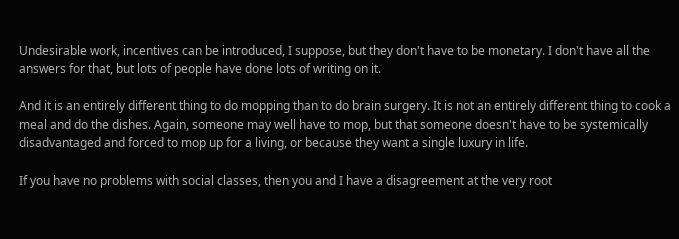Undesirable work, incentives can be introduced, I suppose, but they don't have to be monetary. I don't have all the answers for that, but lots of people have done lots of writing on it.

And it is an entirely different thing to do mopping than to do brain surgery. It is not an entirely different thing to cook a meal and do the dishes. Again, someone may well have to mop, but that someone doesn't have to be systemically disadvantaged and forced to mop up for a living, or because they want a single luxury in life.

If you have no problems with social classes, then you and I have a disagreement at the very root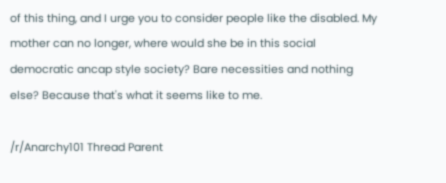of this thing, and I urge you to consider people like the disabled. My mother can no longer, where would she be in this social democratic ancap style society? Bare necessities and nothing else? Because that's what it seems like to me.

/r/Anarchy101 Thread Parent